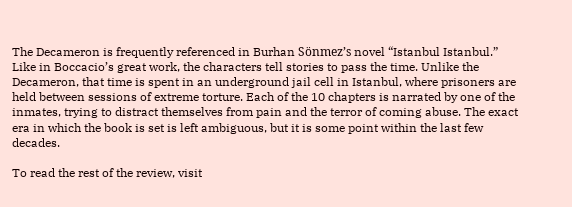The Decameron is frequently referenced in Burhan Sönmez’s novel “Istanbul Istanbul.” Like in Boccacio’s great work, the characters tell stories to pass the time. Unlike the Decameron, that time is spent in an underground jail cell in Istanbul, where prisoners are held between sessions of extreme torture. Each of the 10 chapters is narrated by one of the inmates, trying to distract themselves from pain and the terror of coming abuse. The exact era in which the book is set is left ambiguous, but it is some point within the last few decades.

To read the rest of the review, visit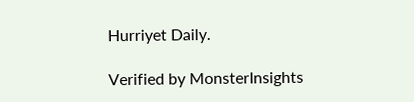Hurriyet Daily.

Verified by MonsterInsights